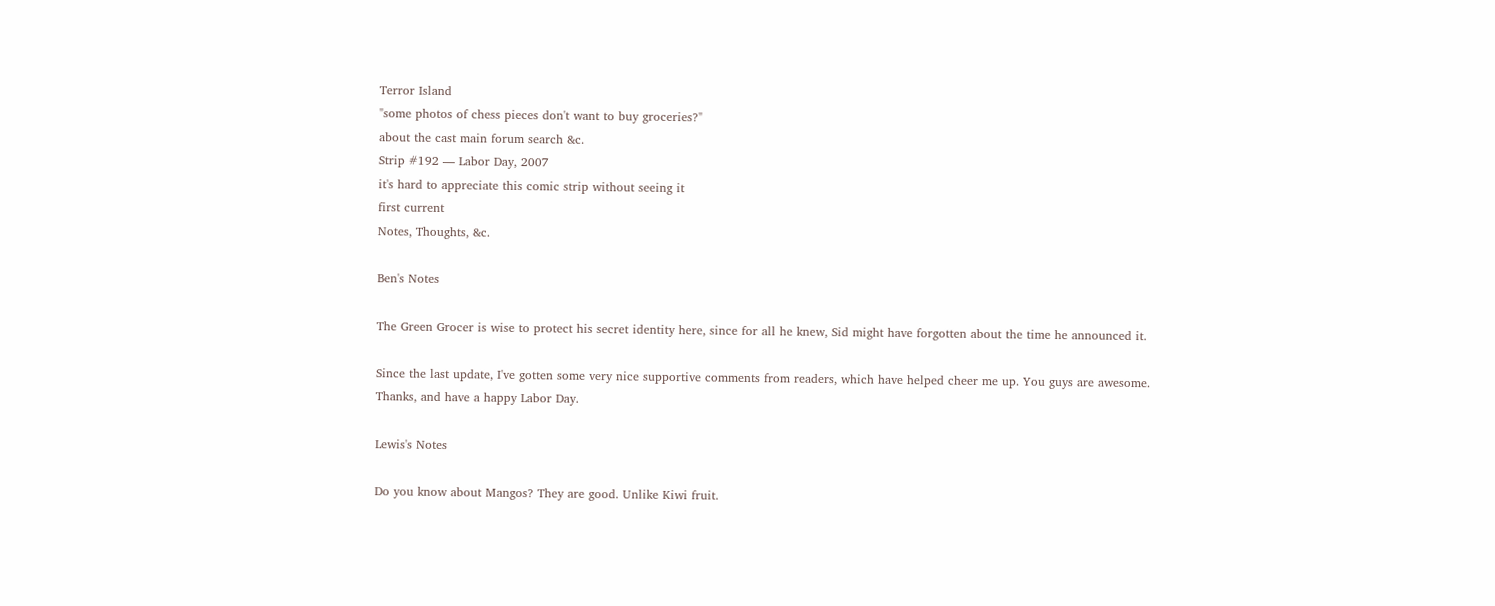Terror Island
"some photos of chess pieces don't want to buy groceries?"
about the cast main forum search &c.
Strip #192 — Labor Day, 2007
it's hard to appreciate this comic strip without seeing it
first current
Notes, Thoughts, &c.

Ben's Notes

The Green Grocer is wise to protect his secret identity here, since for all he knew, Sid might have forgotten about the time he announced it.

Since the last update, I've gotten some very nice supportive comments from readers, which have helped cheer me up. You guys are awesome. Thanks, and have a happy Labor Day.

Lewis's Notes

Do you know about Mangos? They are good. Unlike Kiwi fruit.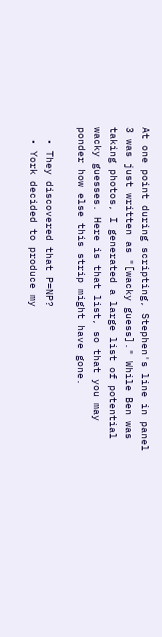At one point during scripting, Stephen's line in panel 3 was just written as "[wacky guess]." While Ben was taking photos, I generated a large list of potential wacky guesses. Here is that list, so that you may ponder how else this strip might have gone.

  • They discovered that P=NP?
  • York decided to produce my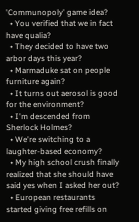'Communopoly' game idea?
  • You verified that we in fact have qualia?
  • They decided to have two arbor days this year?
  • Marmaduke sat on people furniture again?
  • It turns out aerosol is good for the environment?
  • I'm descended from Sherlock Holmes?
  • We're switching to a laughter-based economy?
  • My high school crush finally realized that she should have said yes when I asked her out?
  • European restaurants started giving free refills on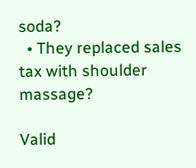soda?
  • They replaced sales tax with shoulder massage?

Valid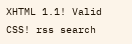XHTML 1.1! Valid
CSS! rss search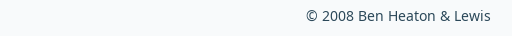© 2008 Ben Heaton & Lewis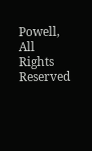Powell, All Rights Reserved